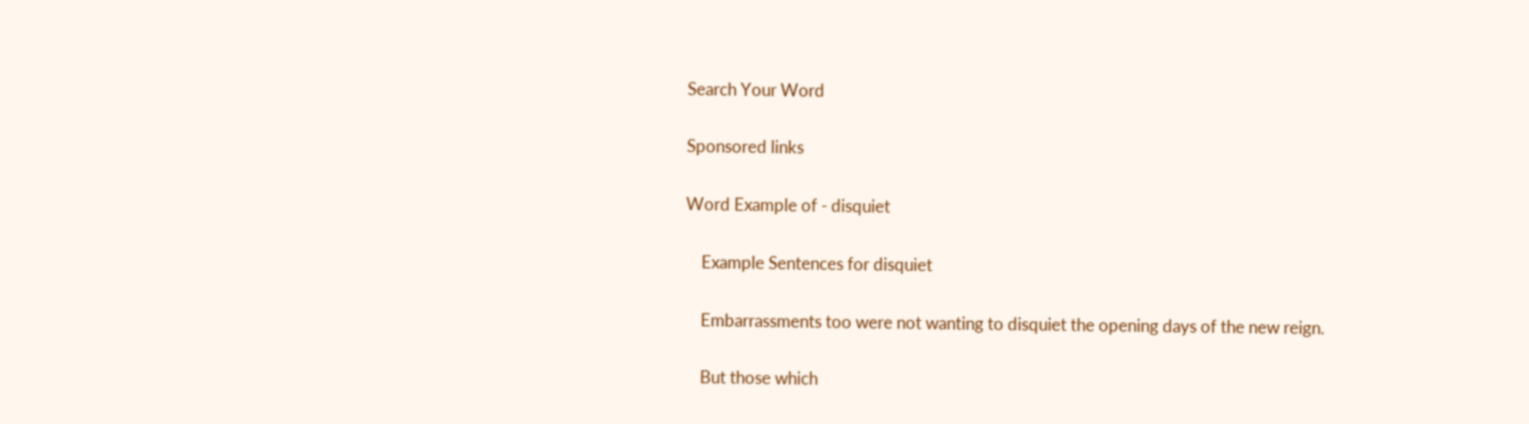Search Your Word

Sponsored links

Word Example of - disquiet

    Example Sentences for disquiet

    Embarrassments too were not wanting to disquiet the opening days of the new reign.

    But those which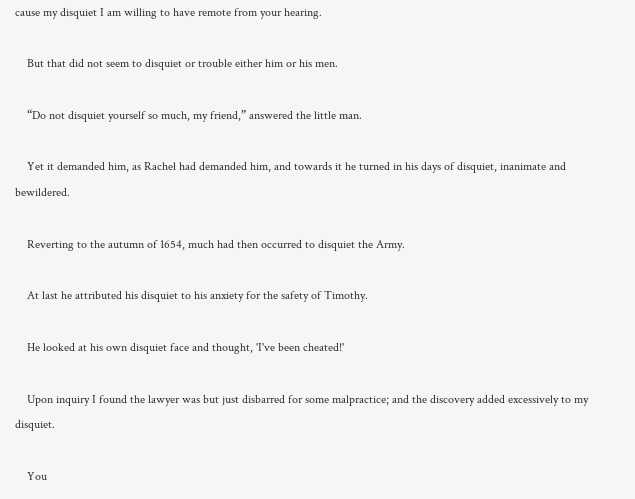cause my disquiet I am willing to have remote from your hearing.

    But that did not seem to disquiet or trouble either him or his men.

    “Do not disquiet yourself so much, my friend,” answered the little man.

    Yet it demanded him, as Rachel had demanded him, and towards it he turned in his days of disquiet, inanimate and bewildered.

    Reverting to the autumn of 1654, much had then occurred to disquiet the Army.

    At last he attributed his disquiet to his anxiety for the safety of Timothy.

    He looked at his own disquiet face and thought, 'I've been cheated!'

    Upon inquiry I found the lawyer was but just disbarred for some malpractice; and the discovery added excessively to my disquiet.

    You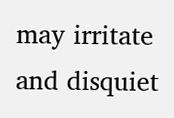may irritate and disquiet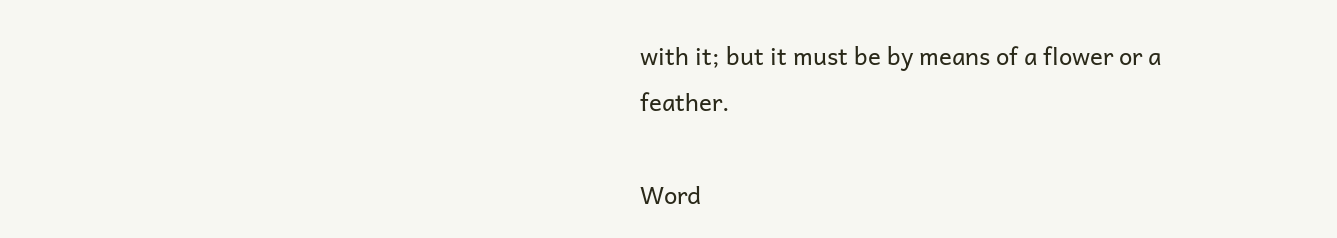with it; but it must be by means of a flower or a feather.

Word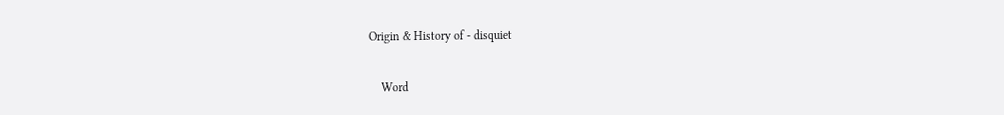Origin & History of - disquiet

    Word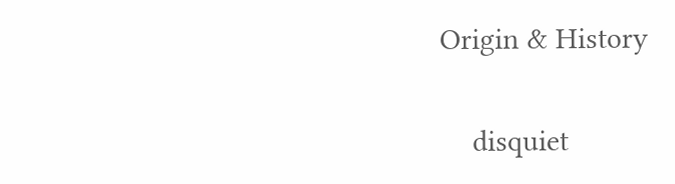Origin & History

    disquiet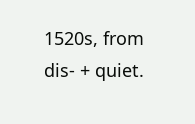1520s, from dis- + quiet.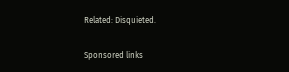Related: Disquieted.

Sponsored links